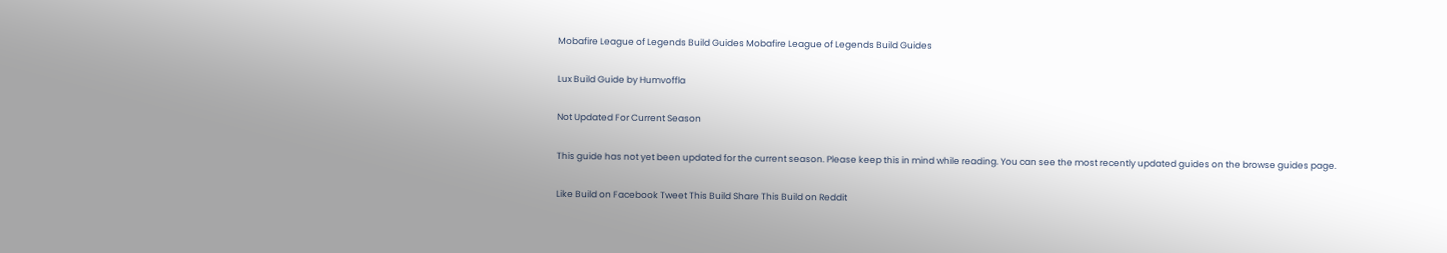Mobafire League of Legends Build Guides Mobafire League of Legends Build Guides

Lux Build Guide by Humvoffla

Not Updated For Current Season

This guide has not yet been updated for the current season. Please keep this in mind while reading. You can see the most recently updated guides on the browse guides page.

Like Build on Facebook Tweet This Build Share This Build on Reddit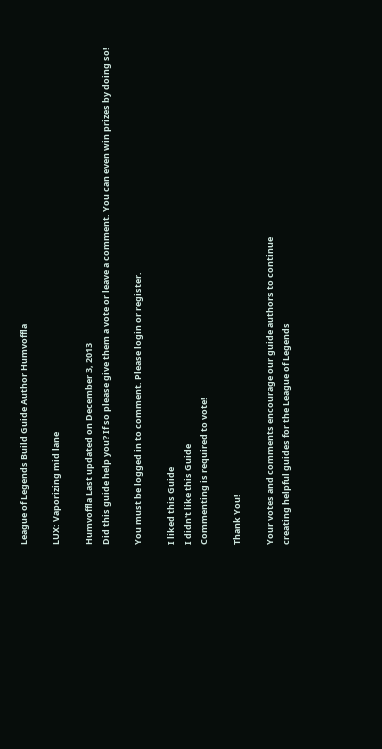League of Legends Build Guide Author Humvoffla

LUX: Vaporizing mid lane

Humvoffla Last updated on December 3, 2013
Did this guide help you? If so please give them a vote or leave a comment. You can even win prizes by doing so!

You must be logged in to comment. Please login or register.

I liked this Guide
I didn't like this Guide
Commenting is required to vote!

Thank You!

Your votes and comments encourage our guide authors to continue
creating helpful guides for the League of Legends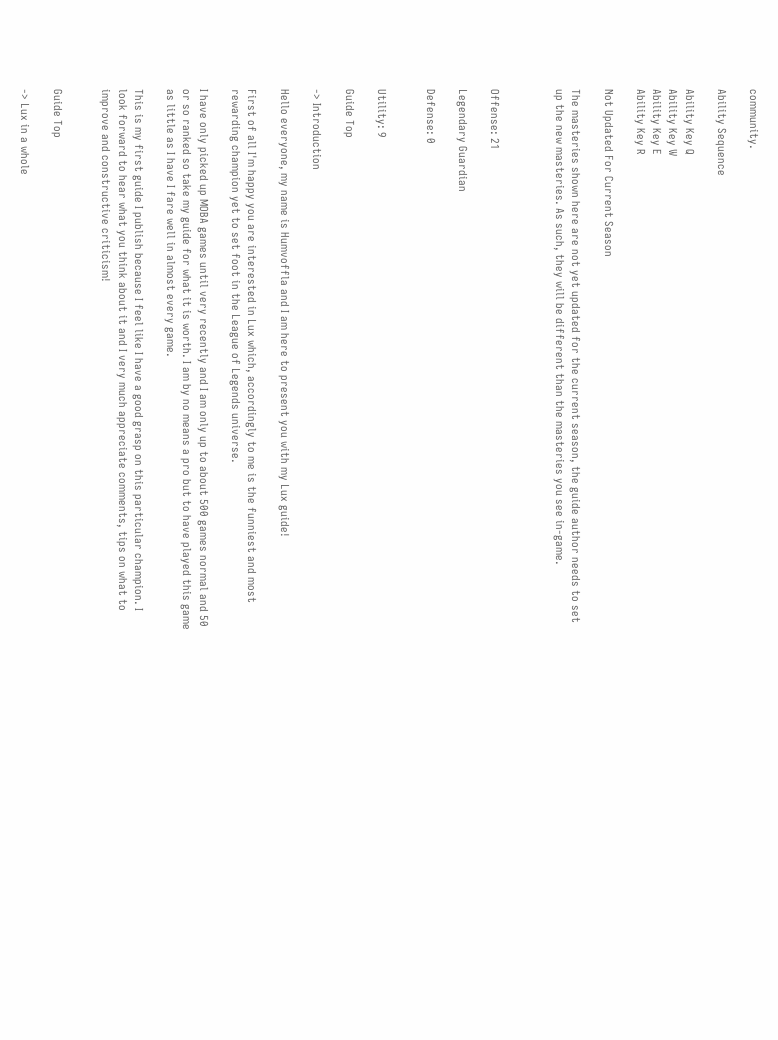community.

Ability Sequence

Ability Key Q
Ability Key W
Ability Key E
Ability Key R

Not Updated For Current Season

The masteries shown here are not yet updated for the current season, the guide author needs to set up the new masteries. As such, they will be different than the masteries you see in-game.



Offense: 21

Legendary Guardian

Defense: 0


Utility: 9

Guide Top

-> Introduction

Hello everyone, my name is Humvoffla and I am here to present you with my Lux guide!

First of all I'm happy you are interested in Lux which, accordingly to me is the funniest and most rewarding champion yet to set foot in the League of Legends universe.

I have only picked up MOBA games until very recently and I am only up to about 500 games normal and 50 or so ranked so take my guide for what it is worth. I am by no means a pro but to have played this game as little as I have I fare well in almost every game.

This is my first guide I publish because I feel like I have a good grasp on this particular champion. I look forward to hear what you think about it and I very much appreciate comments, tips on what to improve and constructive criticism!


Guide Top

-> Lux in a whole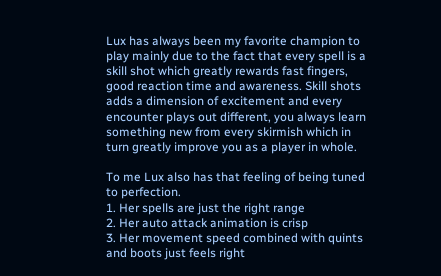Lux has always been my favorite champion to play mainly due to the fact that every spell is a skill shot which greatly rewards fast fingers, good reaction time and awareness. Skill shots adds a dimension of excitement and every encounter plays out different, you always learn something new from every skirmish which in turn greatly improve you as a player in whole.

To me Lux also has that feeling of being tuned to perfection.
1. Her spells are just the right range
2. Her auto attack animation is crisp
3. Her movement speed combined with quints and boots just feels right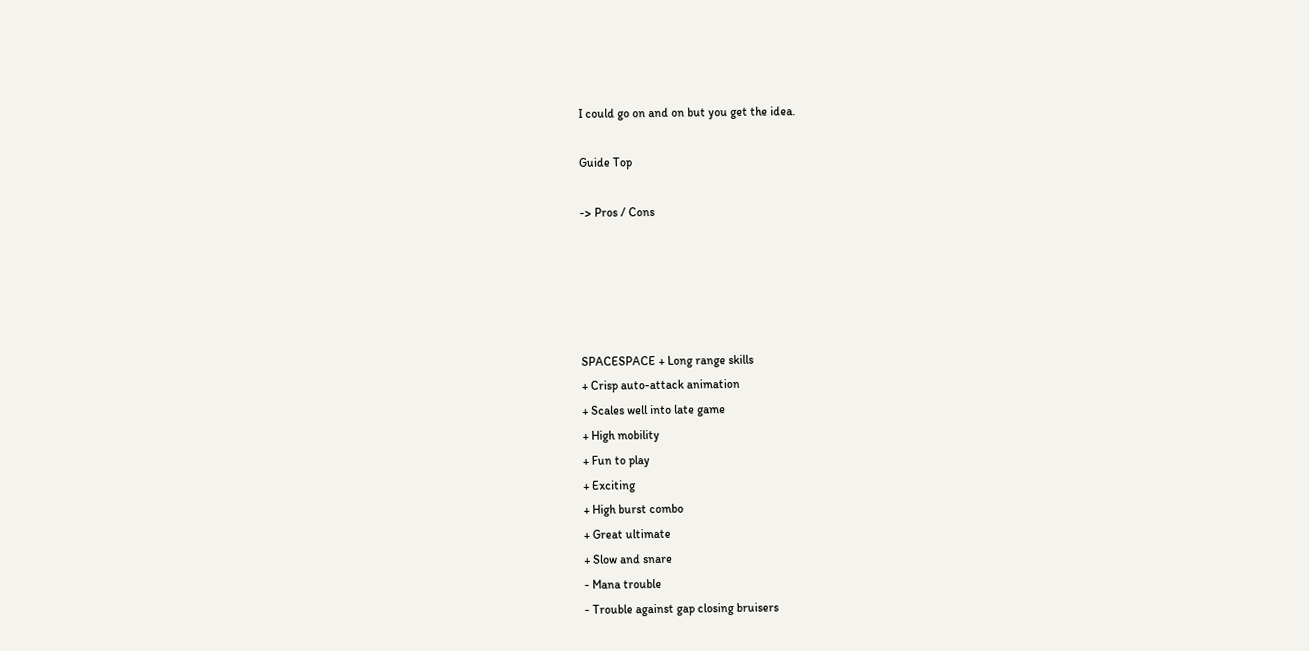I could go on and on but you get the idea.

Guide Top

-> Pros / Cons





SPACESPACE + Long range skills
+ Crisp auto-attack animation
+ Scales well into late game
+ High mobility
+ Fun to play
+ Exciting
+ High burst combo
+ Great ultimate
+ Slow and snare
- Mana trouble
- Trouble against gap closing bruisers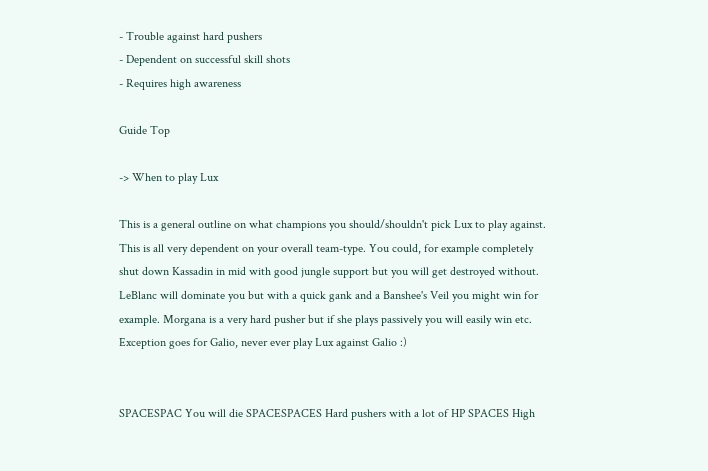- Trouble against hard pushers
- Dependent on successful skill shots
- Requires high awareness

Guide Top

-> When to play Lux

This is a general outline on what champions you should/shouldn't pick Lux to play against. This is all very dependent on your overall team-type. You could, for example completely shut down Kassadin in mid with good jungle support but you will get destroyed without. LeBlanc will dominate you but with a quick gank and a Banshee's Veil you might win for example. Morgana is a very hard pusher but if she plays passively you will easily win etc. Exception goes for Galio, never ever play Lux against Galio :)


SPACESPAC You will die SPACESPACES Hard pushers with a lot of HP SPACES High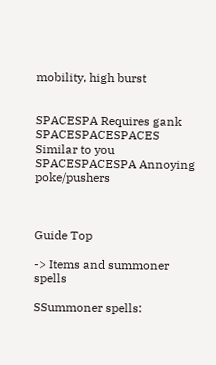mobility, high burst


SPACESPA Requires gank SPACESPACESPACES Similar to you SPACESPACESPA Annoying poke/pushers



Guide Top

-> Items and summoner spells

SSummoner spells: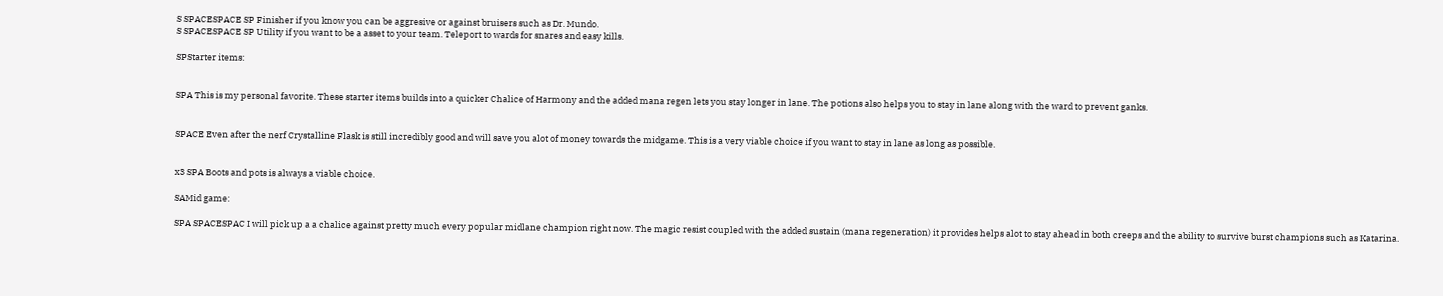S SPACESPACE SP Finisher if you know you can be aggresive or against bruisers such as Dr. Mundo.
S SPACESPACE SP Utility if you want to be a asset to your team. Teleport to wards for snares and easy kills.

SPStarter items:


SPA This is my personal favorite. These starter items builds into a quicker Chalice of Harmony and the added mana regen lets you stay longer in lane. The potions also helps you to stay in lane along with the ward to prevent ganks.


SPACE Even after the nerf Crystalline Flask is still incredibly good and will save you alot of money towards the midgame. This is a very viable choice if you want to stay in lane as long as possible.


x3 SPA Boots and pots is always a viable choice.

SAMid game:

SPA SPACESPAC I will pick up a a chalice against pretty much every popular midlane champion right now. The magic resist coupled with the added sustain (mana regeneration) it provides helps alot to stay ahead in both creeps and the ability to survive burst champions such as Katarina.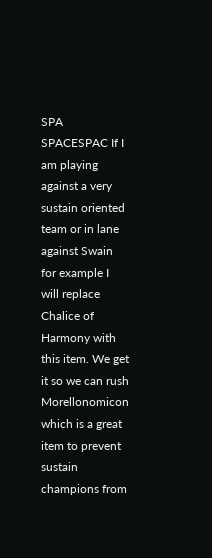SPA SPACESPAC If I am playing against a very sustain oriented team or in lane against Swain for example I will replace Chalice of Harmony with this item. We get it so we can rush Morellonomicon which is a great item to prevent sustain champions from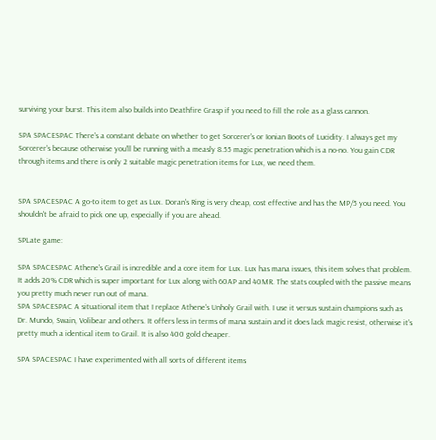surviving your burst. This item also builds into Deathfire Grasp if you need to fill the role as a glass cannon.

SPA SPACESPAC There's a constant debate on whether to get Sorcerer's or Ionian Boots of Lucidity. I always get my Sorcerer's because otherwise you'll be running with a measly 8.55 magic penetration which is a no-no. You gain CDR through items and there is only 2 suitable magic penetration items for Lux, we need them.


SPA SPACESPAC A go-to item to get as Lux. Doran's Ring is very cheap, cost effective and has the MP/5 you need. You shouldn't be afraid to pick one up, especially if you are ahead.

SPLate game:

SPA SPACESPAC Athene's Grail is incredible and a core item for Lux. Lux has mana issues, this item solves that problem. It adds 20% CDR which is super important for Lux along with 60AP and 40MR. The stats coupled with the passive means you pretty much never run out of mana.
SPA SPACESPAC A situational item that I replace Athene's Unholy Grail with. I use it versus sustain champions such as Dr. Mundo, Swain, Volibear and others. It offers less in terms of mana sustain and it does lack magic resist, otherwise it's pretty much a identical item to Grail. It is also 400 gold cheaper.

SPA SPACESPAC I have experimented with all sorts of different items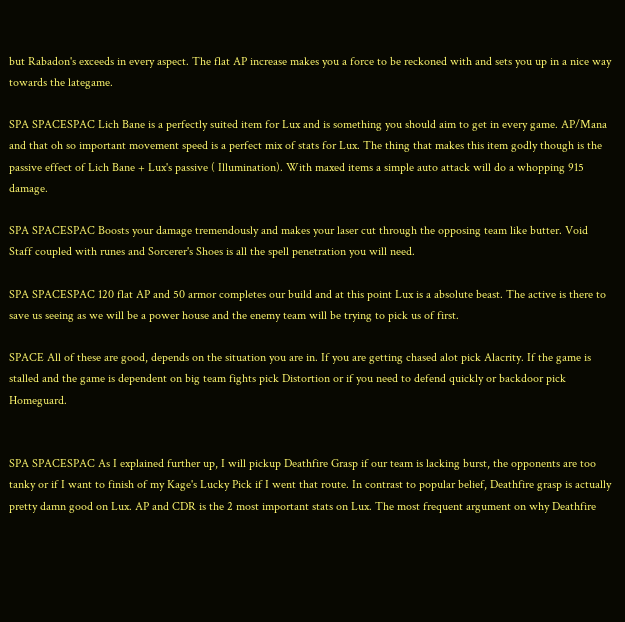but Rabadon's exceeds in every aspect. The flat AP increase makes you a force to be reckoned with and sets you up in a nice way towards the lategame.

SPA SPACESPAC Lich Bane is a perfectly suited item for Lux and is something you should aim to get in every game. AP/Mana and that oh so important movement speed is a perfect mix of stats for Lux. The thing that makes this item godly though is the passive effect of Lich Bane + Lux's passive ( Illumination). With maxed items a simple auto attack will do a whopping 915 damage.

SPA SPACESPAC Boosts your damage tremendously and makes your laser cut through the opposing team like butter. Void Staff coupled with runes and Sorcerer's Shoes is all the spell penetration you will need.

SPA SPACESPAC 120 flat AP and 50 armor completes our build and at this point Lux is a absolute beast. The active is there to save us seeing as we will be a power house and the enemy team will be trying to pick us of first.

SPACE All of these are good, depends on the situation you are in. If you are getting chased alot pick Alacrity. If the game is stalled and the game is dependent on big team fights pick Distortion or if you need to defend quickly or backdoor pick Homeguard.


SPA SPACESPAC As I explained further up, I will pickup Deathfire Grasp if our team is lacking burst, the opponents are too tanky or if I want to finish of my Kage's Lucky Pick if I went that route. In contrast to popular belief, Deathfire grasp is actually pretty damn good on Lux. AP and CDR is the 2 most important stats on Lux. The most frequent argument on why Deathfire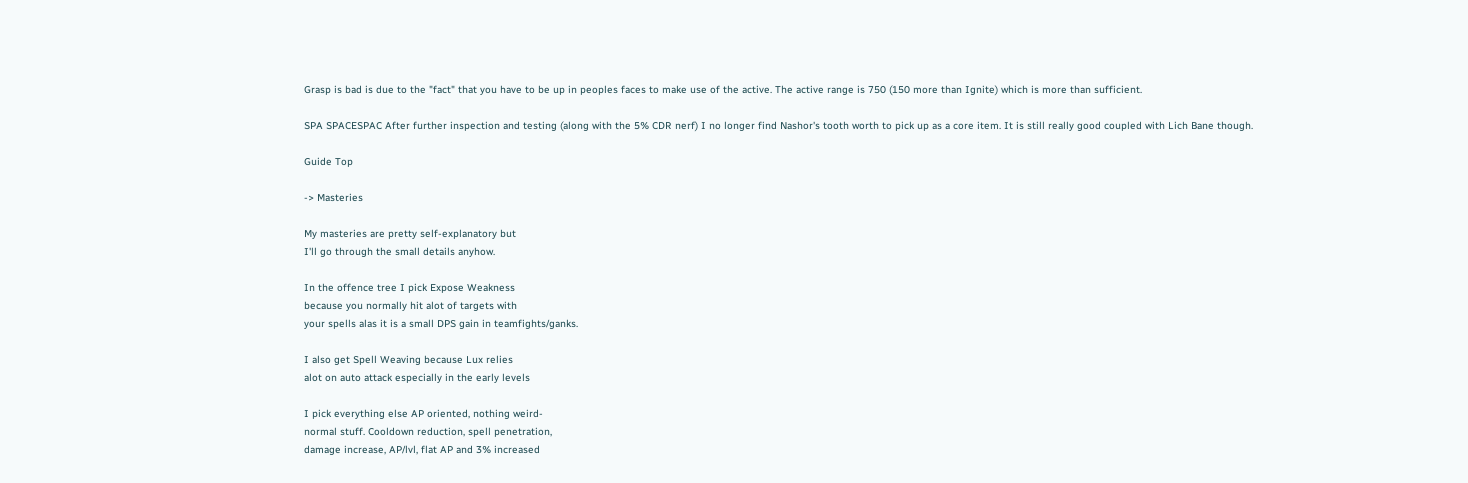Grasp is bad is due to the "fact" that you have to be up in peoples faces to make use of the active. The active range is 750 (150 more than Ignite) which is more than sufficient.

SPA SPACESPAC After further inspection and testing (along with the 5% CDR nerf) I no longer find Nashor's tooth worth to pick up as a core item. It is still really good coupled with Lich Bane though.

Guide Top

-> Masteries

My masteries are pretty self-explanatory but
I'll go through the small details anyhow.

In the offence tree I pick Expose Weakness
because you normally hit alot of targets with
your spells alas it is a small DPS gain in teamfights/ganks.

I also get Spell Weaving because Lux relies
alot on auto attack especially in the early levels

I pick everything else AP oriented, nothing weird-
normal stuff. Cooldown reduction, spell penetration,
damage increase, AP/lvl, flat AP and 3% increased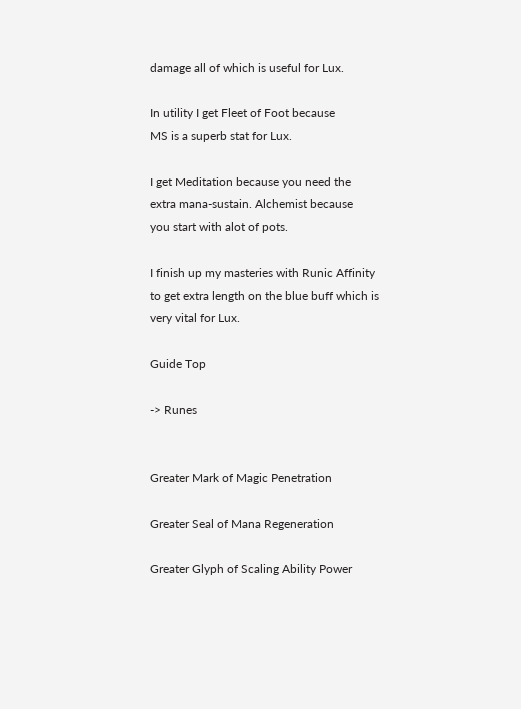damage all of which is useful for Lux.

In utility I get Fleet of Foot because
MS is a superb stat for Lux.

I get Meditation because you need the
extra mana-sustain. Alchemist because
you start with alot of pots.

I finish up my masteries with Runic Affinity
to get extra length on the blue buff which is
very vital for Lux.

Guide Top

-> Runes


Greater Mark of Magic Penetration

Greater Seal of Mana Regeneration

Greater Glyph of Scaling Ability Power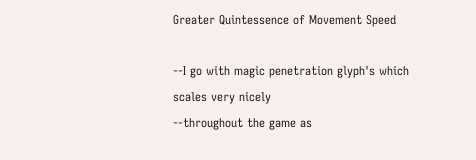Greater Quintessence of Movement Speed

--I go with magic penetration glyph's which scales very nicely
--throughout the game as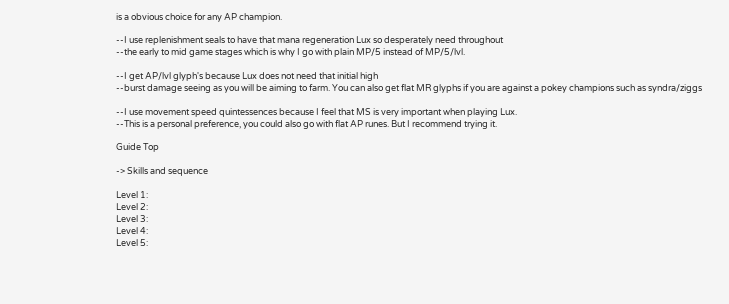is a obvious choice for any AP champion.

--I use replenishment seals to have that mana regeneration Lux so desperately need throughout
--the early to mid game stages which is why I go with plain MP/5 instead of MP/5/lvl.

--I get AP/lvl glyph's because Lux does not need that initial high
--burst damage seeing as you will be aiming to farm. You can also get flat MR glyphs if you are against a pokey champions such as syndra/ziggs

--I use movement speed quintessences because I feel that MS is very important when playing Lux.
--This is a personal preference, you could also go with flat AP runes. But I recommend trying it.

Guide Top

-> Skills and sequence

Level 1:
Level 2:
Level 3:
Level 4:
Level 5: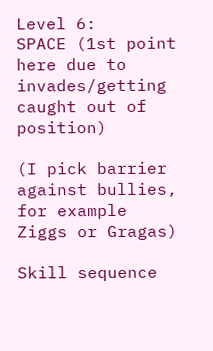Level 6:
SPACE (1st point here due to invades/getting caught out of position)

(I pick barrier against bullies, for example Ziggs or Gragas)

Skill sequence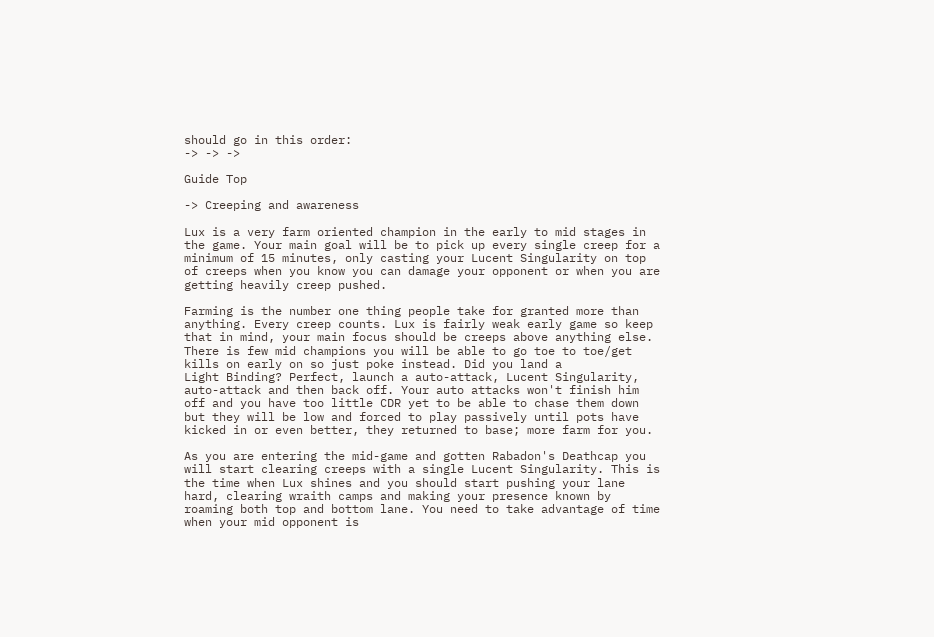should go in this order:
-> -> ->

Guide Top

-> Creeping and awareness

Lux is a very farm oriented champion in the early to mid stages in the game. Your main goal will be to pick up every single creep for a minimum of 15 minutes, only casting your Lucent Singularity on top of creeps when you know you can damage your opponent or when you are getting heavily creep pushed.

Farming is the number one thing people take for granted more than anything. Every creep counts. Lux is fairly weak early game so keep that in mind, your main focus should be creeps above anything else. There is few mid champions you will be able to go toe to toe/get kills on early on so just poke instead. Did you land a
Light Binding? Perfect, launch a auto-attack, Lucent Singularity, auto-attack and then back off. Your auto attacks won't finish him off and you have too little CDR yet to be able to chase them down but they will be low and forced to play passively until pots have kicked in or even better, they returned to base; more farm for you.

As you are entering the mid-game and gotten Rabadon's Deathcap you will start clearing creeps with a single Lucent Singularity. This is the time when Lux shines and you should start pushing your lane hard, clearing wraith camps and making your presence known by roaming both top and bottom lane. You need to take advantage of time when your mid opponent is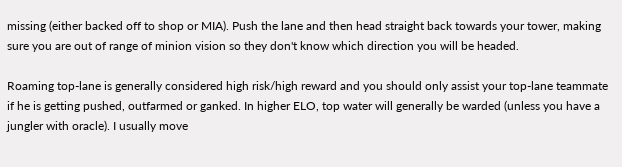missing (either backed off to shop or MIA). Push the lane and then head straight back towards your tower, making sure you are out of range of minion vision so they don't know which direction you will be headed.

Roaming top-lane is generally considered high risk/high reward and you should only assist your top-lane teammate if he is getting pushed, outfarmed or ganked. In higher ELO, top water will generally be warded (unless you have a jungler with oracle). I usually move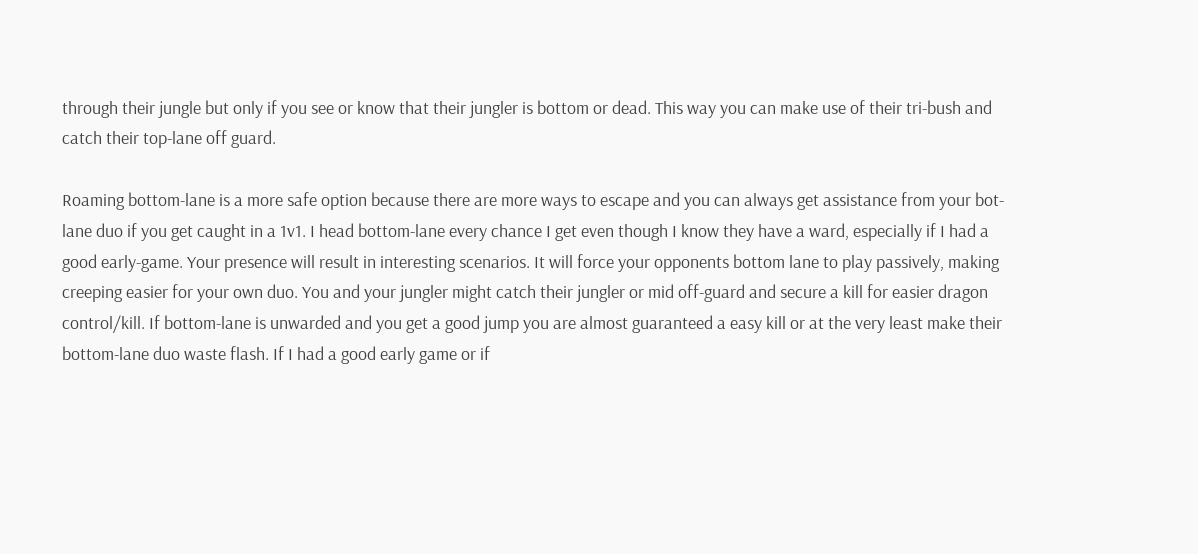through their jungle but only if you see or know that their jungler is bottom or dead. This way you can make use of their tri-bush and catch their top-lane off guard.

Roaming bottom-lane is a more safe option because there are more ways to escape and you can always get assistance from your bot-lane duo if you get caught in a 1v1. I head bottom-lane every chance I get even though I know they have a ward, especially if I had a good early-game. Your presence will result in interesting scenarios. It will force your opponents bottom lane to play passively, making creeping easier for your own duo. You and your jungler might catch their jungler or mid off-guard and secure a kill for easier dragon control/kill. If bottom-lane is unwarded and you get a good jump you are almost guaranteed a easy kill or at the very least make their bottom-lane duo waste flash. If I had a good early game or if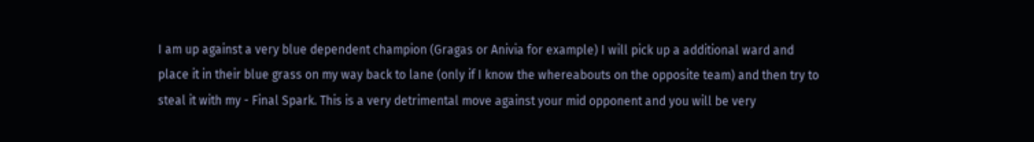I am up against a very blue dependent champion (Gragas or Anivia for example) I will pick up a additional ward and place it in their blue grass on my way back to lane (only if I know the whereabouts on the opposite team) and then try to steal it with my - Final Spark. This is a very detrimental move against your mid opponent and you will be very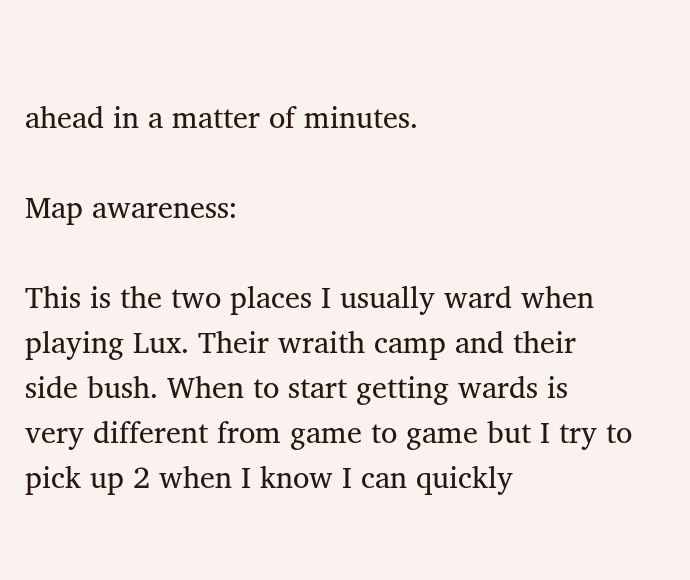ahead in a matter of minutes.

Map awareness:

This is the two places I usually ward when playing Lux. Their wraith camp and their side bush. When to start getting wards is very different from game to game but I try to pick up 2 when I know I can quickly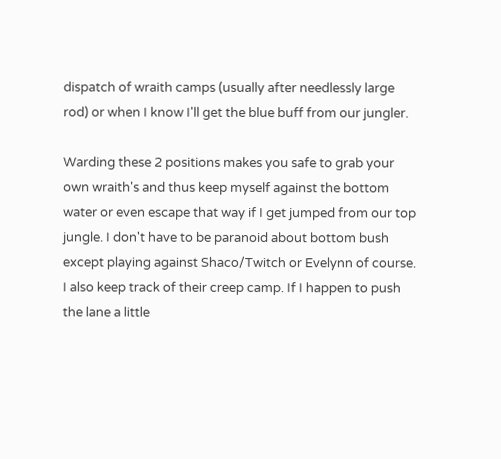dispatch of wraith camps (usually after needlessly large rod) or when I know I'll get the blue buff from our jungler.

Warding these 2 positions makes you safe to grab your own wraith's and thus keep myself against the bottom water or even escape that way if I get jumped from our top jungle. I don't have to be paranoid about bottom bush except playing against Shaco/Twitch or Evelynn of course. I also keep track of their creep camp. If I happen to push the lane a little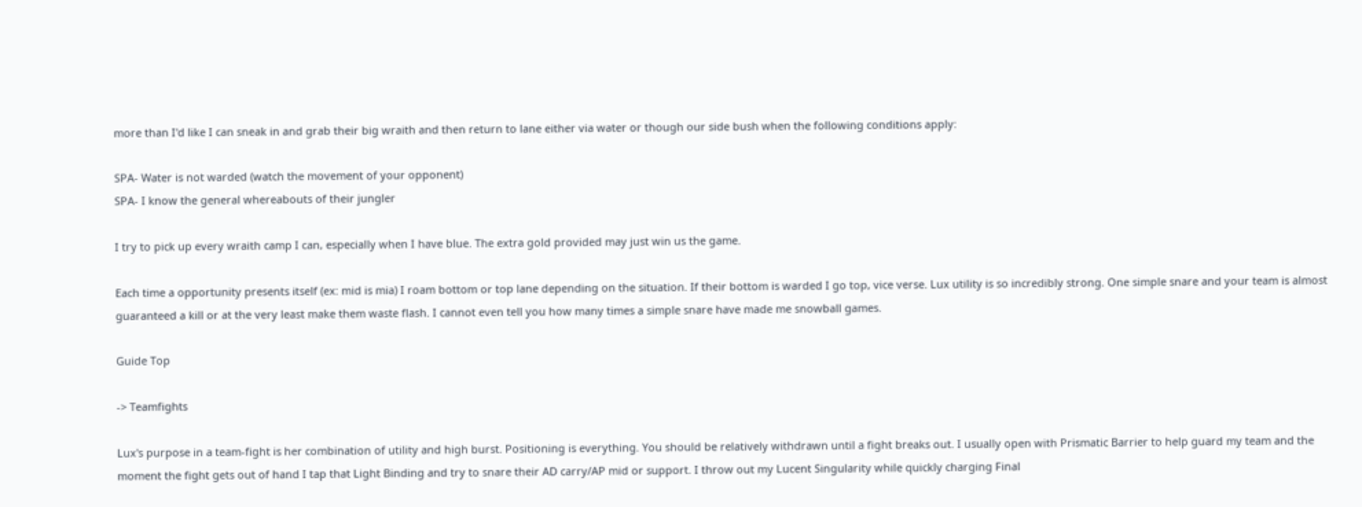more than I'd like I can sneak in and grab their big wraith and then return to lane either via water or though our side bush when the following conditions apply:

SPA- Water is not warded (watch the movement of your opponent)
SPA- I know the general whereabouts of their jungler

I try to pick up every wraith camp I can, especially when I have blue. The extra gold provided may just win us the game.

Each time a opportunity presents itself (ex: mid is mia) I roam bottom or top lane depending on the situation. If their bottom is warded I go top, vice verse. Lux utility is so incredibly strong. One simple snare and your team is almost guaranteed a kill or at the very least make them waste flash. I cannot even tell you how many times a simple snare have made me snowball games.

Guide Top

-> Teamfights

Lux's purpose in a team-fight is her combination of utility and high burst. Positioning is everything. You should be relatively withdrawn until a fight breaks out. I usually open with Prismatic Barrier to help guard my team and the moment the fight gets out of hand I tap that Light Binding and try to snare their AD carry/AP mid or support. I throw out my Lucent Singularity while quickly charging Final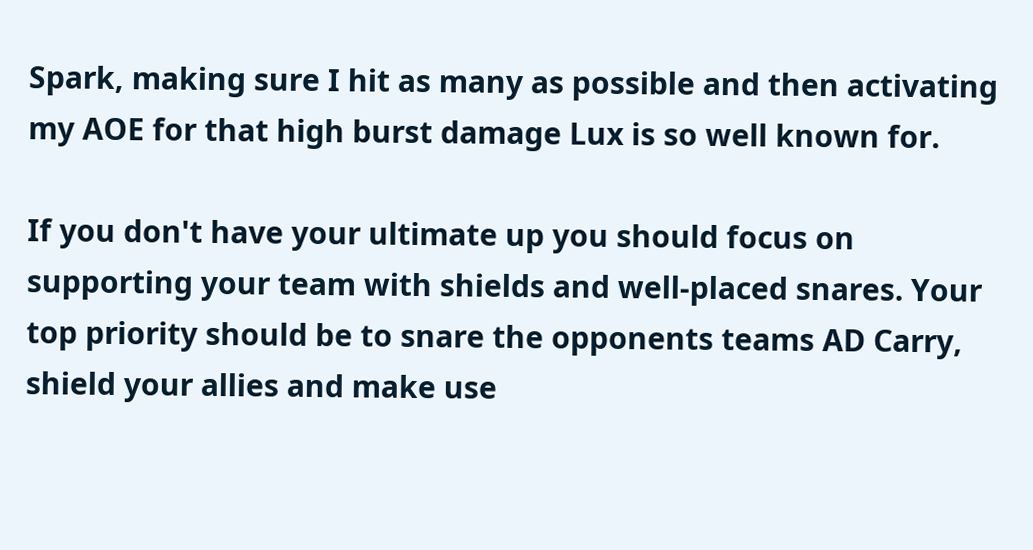Spark, making sure I hit as many as possible and then activating my AOE for that high burst damage Lux is so well known for.

If you don't have your ultimate up you should focus on supporting your team with shields and well-placed snares. Your top priority should be to snare the opponents teams AD Carry, shield your allies and make use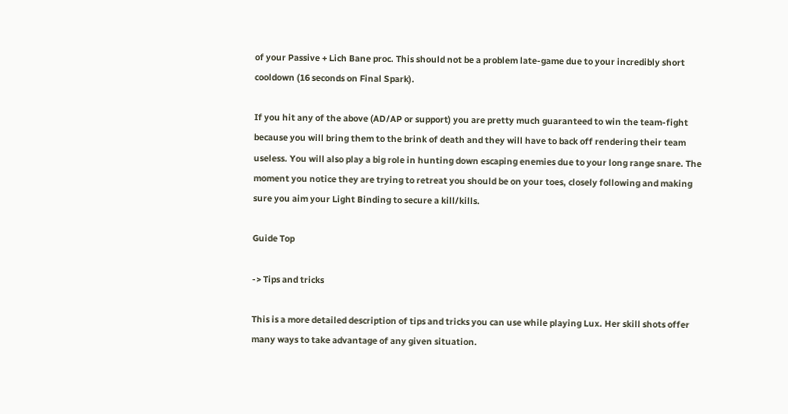of your Passive + Lich Bane proc. This should not be a problem late-game due to your incredibly short cooldown (16 seconds on Final Spark).

If you hit any of the above (AD/AP or support) you are pretty much guaranteed to win the team-fight because you will bring them to the brink of death and they will have to back off rendering their team useless. You will also play a big role in hunting down escaping enemies due to your long range snare. The moment you notice they are trying to retreat you should be on your toes, closely following and making sure you aim your Light Binding to secure a kill/kills.

Guide Top

-> Tips and tricks

This is a more detailed description of tips and tricks you can use while playing Lux. Her skill shots offer many ways to take advantage of any given situation.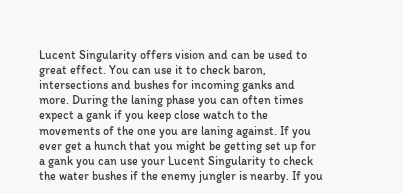Lucent Singularity offers vision and can be used to great effect. You can use it to check baron, intersections and bushes for incoming ganks and more. During the laning phase you can often times expect a gank if you keep close watch to the movements of the one you are laning against. If you ever get a hunch that you might be getting set up for a gank you can use your Lucent Singularity to check the water bushes if the enemy jungler is nearby. If you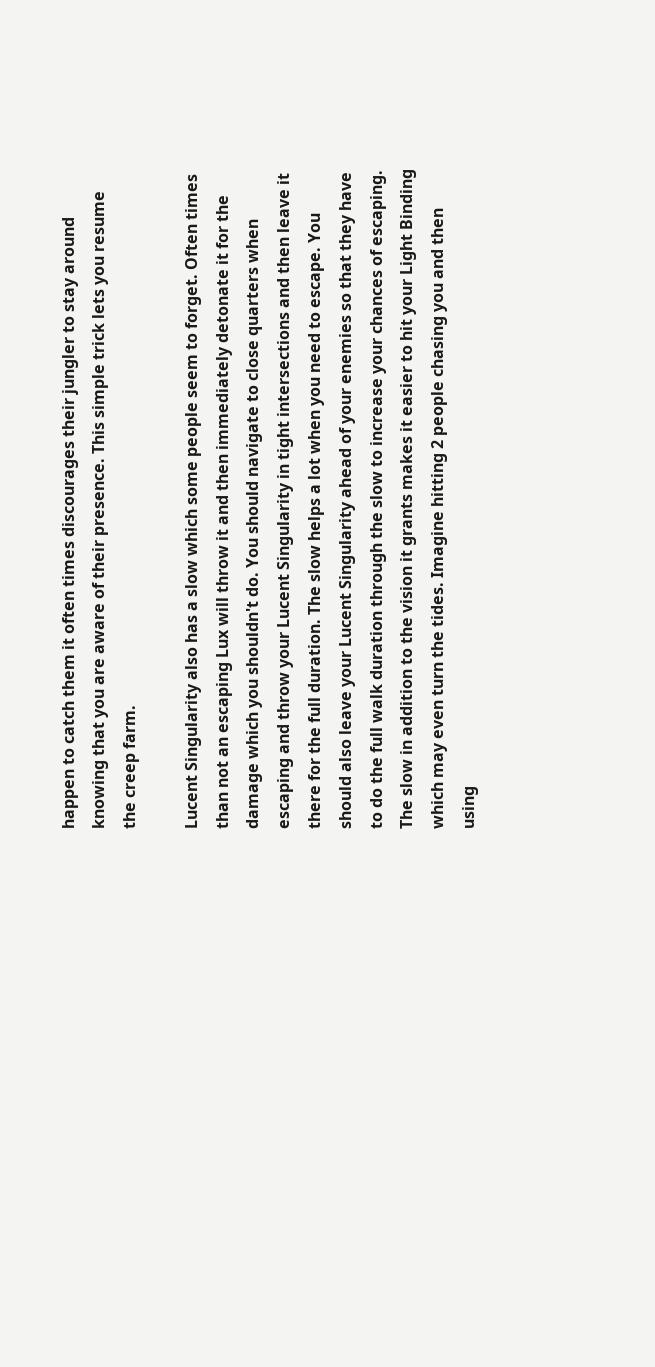happen to catch them it often times discourages their jungler to stay around knowing that you are aware of their presence. This simple trick lets you resume the creep farm.

Lucent Singularity also has a slow which some people seem to forget. Often times than not an escaping Lux will throw it and then immediately detonate it for the damage which you shouldn't do. You should navigate to close quarters when escaping and throw your Lucent Singularity in tight intersections and then leave it there for the full duration. The slow helps a lot when you need to escape. You should also leave your Lucent Singularity ahead of your enemies so that they have to do the full walk duration through the slow to increase your chances of escaping. The slow in addition to the vision it grants makes it easier to hit your Light Binding which may even turn the tides. Imagine hitting 2 people chasing you and then using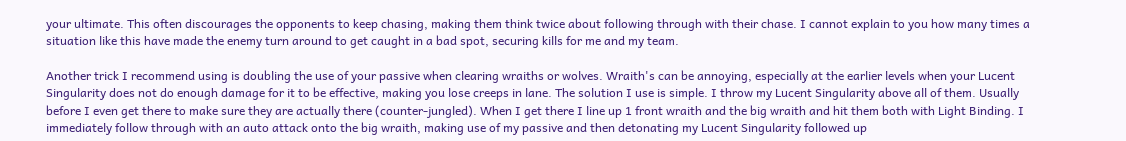your ultimate. This often discourages the opponents to keep chasing, making them think twice about following through with their chase. I cannot explain to you how many times a situation like this have made the enemy turn around to get caught in a bad spot, securing kills for me and my team.

Another trick I recommend using is doubling the use of your passive when clearing wraiths or wolves. Wraith's can be annoying, especially at the earlier levels when your Lucent Singularity does not do enough damage for it to be effective, making you lose creeps in lane. The solution I use is simple. I throw my Lucent Singularity above all of them. Usually before I even get there to make sure they are actually there (counter-jungled). When I get there I line up 1 front wraith and the big wraith and hit them both with Light Binding. I immediately follow through with an auto attack onto the big wraith, making use of my passive and then detonating my Lucent Singularity followed up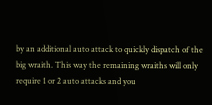by an additional auto attack to quickly dispatch of the big wraith. This way the remaining wraiths will only require 1 or 2 auto attacks and you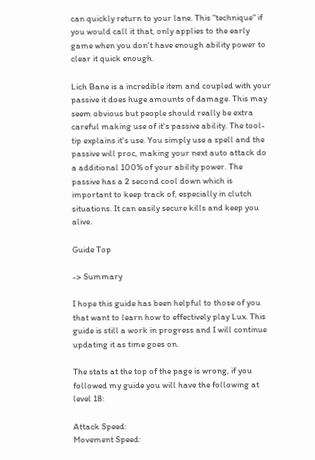can quickly return to your lane. This "technique" if you would call it that, only applies to the early game when you don't have enough ability power to clear it quick enough.

Lich Bane is a incredible item and coupled with your passive it does huge amounts of damage. This may seem obvious but people should really be extra careful making use of it's passive ability. The tool-tip explains it's use. You simply use a spell and the passive will proc, making your next auto attack do a additional 100% of your ability power. The passive has a 2 second cool down which is important to keep track of, especially in clutch situations. It can easily secure kills and keep you alive.

Guide Top

-> Summary

I hope this guide has been helpful to those of you that want to learn how to effectively play Lux. This guide is still a work in progress and I will continue updating it as time goes on.

The stats at the top of the page is wrong, if you followed my guide you will have the following at level 18:

Attack Speed:
Movement Speed: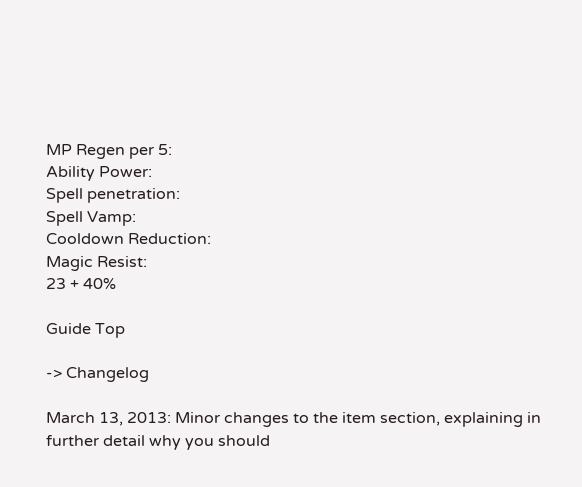MP Regen per 5:
Ability Power:
Spell penetration:
Spell Vamp:
Cooldown Reduction:
Magic Resist:
23 + 40%

Guide Top

-> Changelog

March 13, 2013: Minor changes to the item section, explaining in further detail why you should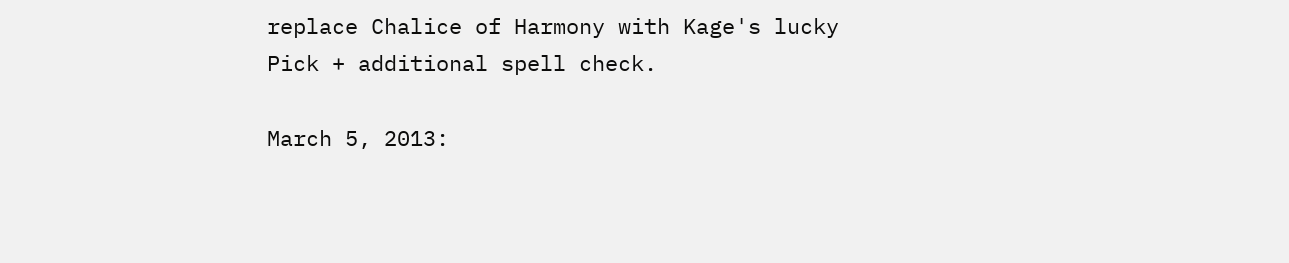replace Chalice of Harmony with Kage's lucky Pick + additional spell check.

March 5, 2013: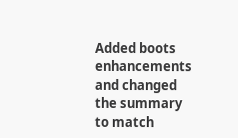Added boots enhancements and changed the summary to match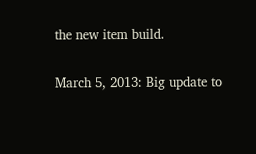the new item build.

March 5, 2013: Big update to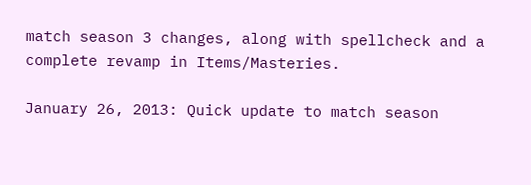match season 3 changes, along with spellcheck and a complete revamp in Items/Masteries.

January 26, 2013: Quick update to match season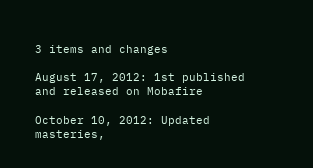3 items and changes

August 17, 2012: 1st published and released on Mobafire

October 10, 2012: Updated masteries,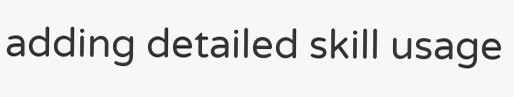adding detailed skill usage